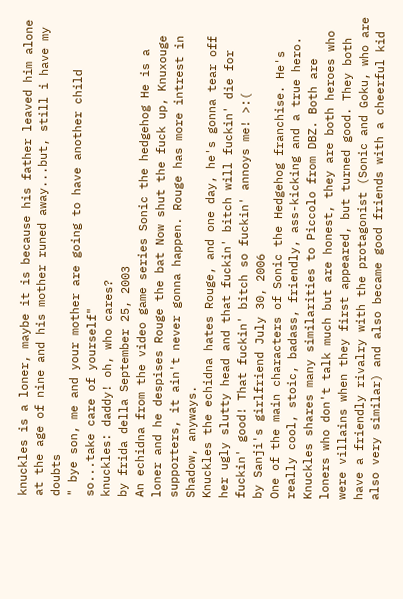knuckles is a loner, maybe it is because his father leaved him alone at the age of nine and his mother runed away...but, still i have my doubts
" bye son, me and your mother are going to have another child so...take care of yourself"
knuckles: daddy! oh, who cares?
by frida della September 25, 2003
An echidna from the video game series Sonic the hedgehog He is a loner and he despises Rouge the bat Now shut the fuck up, Knuxouge supporters, it ain't never gonna happen. Rouge has more intrest in Shadow, anyways.
Knuckles the echidna hates Rouge, and one day, he's gonna tear off her ugly slutty head and that fuckin' bitch will fuckin' die for fuckin' good! That fuckin' bitch so fuckin' annoys me! >:(
by Sanji's girlfriend July 30, 2006
One of the main characters of Sonic the Hedgehog franchise. He's really cool, stoic, badass, friendly, ass-kicking and a true hero. Knuckles shares many similarities to Piccolo from DBZ. Both are loners who don't talk much but are honest, they are both heroes who were villains when they first appeared, but turned good. They both have a friendly rivalry with the protagonist (Sonic and Goku, who are also very similar) and also became good friends with a cheerful kid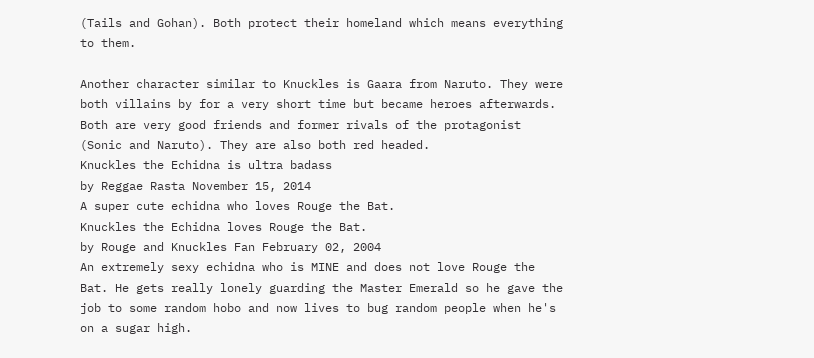(Tails and Gohan). Both protect their homeland which means everything to them.

Another character similar to Knuckles is Gaara from Naruto. They were both villains by for a very short time but became heroes afterwards. Both are very good friends and former rivals of the protagonist (Sonic and Naruto). They are also both red headed.
Knuckles the Echidna is ultra badass
by Reggae Rasta November 15, 2014
A super cute echidna who loves Rouge the Bat.
Knuckles the Echidna loves Rouge the Bat.
by Rouge and Knuckles Fan February 02, 2004
An extremely sexy echidna who is MINE and does not love Rouge the Bat. He gets really lonely guarding the Master Emerald so he gave the job to some random hobo and now lives to bug random people when he's on a sugar high.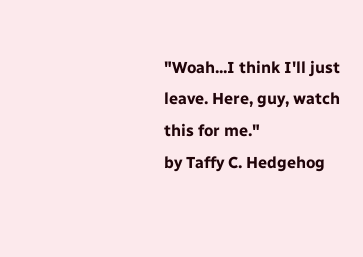"Woah...I think I'll just leave. Here, guy, watch this for me."
by Taffy C. Hedgehog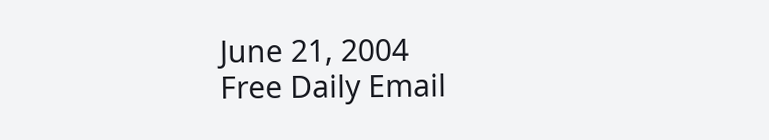June 21, 2004
Free Daily Email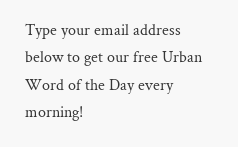Type your email address below to get our free Urban Word of the Day every morning!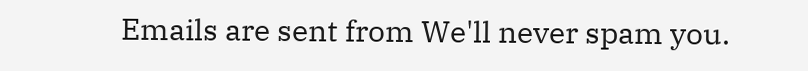Emails are sent from We'll never spam you.